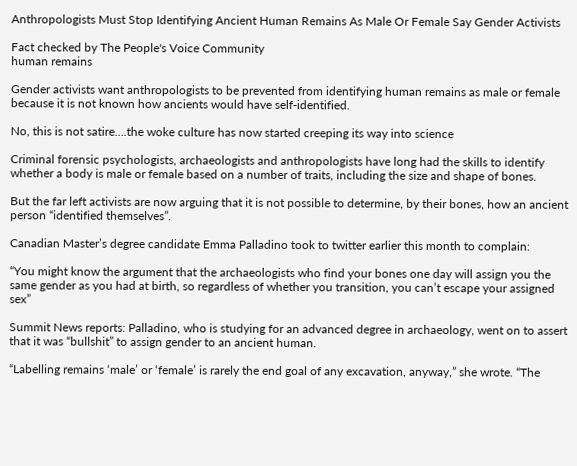Anthropologists Must Stop Identifying Ancient Human Remains As Male Or Female Say Gender Activists

Fact checked by The People's Voice Community
human remains

Gender activists want anthropologists to be prevented from identifying human remains as male or female because it is not known how ancients would have self-identified.

No, this is not satire….the woke culture has now started creeping its way into science

Criminal forensic psychologists, archaeologists and anthropologists have long had the skills to identify whether a body is male or female based on a number of traits, including the size and shape of bones.

But the far left activists are now arguing that it is not possible to determine, by their bones, how an ancient person “identified themselves”.

Canadian Master’s degree candidate Emma Palladino took to twitter earlier this month to complain:

“You might know the argument that the archaeologists who find your bones one day will assign you the same gender as you had at birth, so regardless of whether you transition, you can’t escape your assigned sex”

Summit News reports: Palladino, who is studying for an advanced degree in archaeology, went on to assert that it was “bullshit” to assign gender to an ancient human.

“Labelling remains ‘male’ or ‘female’ is rarely the end goal of any excavation, anyway,” she wrote. “The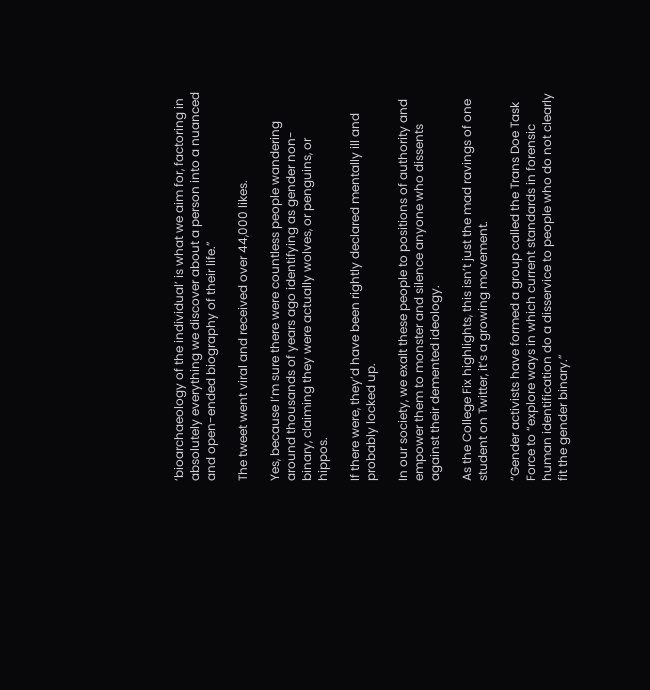‘bioarchaeology of the individual’ is what we aim for, factoring in absolutely everything we discover about a person into a nuanced and open-ended biography of their life.”

The tweet went viral and received over 44,000 likes.

Yes, because I’m sure there were countless people wandering around thousands of years ago identifying as gender non-binary, claiming they were actually wolves, or penguins, or hippos.

If there were, they’d have been rightly declared mentally ill and probably locked up.

In our society, we exalt these people to positions of authority and empower them to monster and silence anyone who dissents against their demented ideology.

As the College Fix highlights, this isn’t just the mad ravings of one student on Twitter, it’s a growing movement.

“Gender activists have formed a group called the Trans Doe Task Force to “explore ways in which current standards in forensic human identification do a disservice to people who do not clearly fit the gender binary.”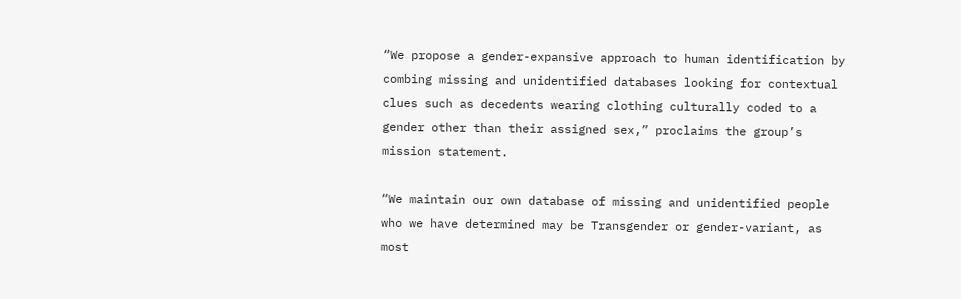“We propose a gender-expansive approach to human identification by combing missing and unidentified databases looking for contextual clues such as decedents wearing clothing culturally coded to a gender other than their assigned sex,” proclaims the group’s mission statement.

“We maintain our own database of missing and unidentified people who we have determined may be Transgender or gender-variant, as most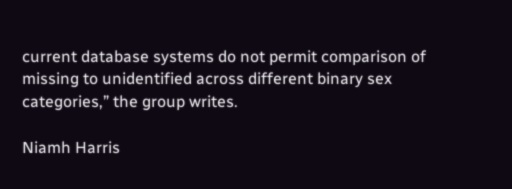current database systems do not permit comparison of missing to unidentified across different binary sex categories,” the group writes.

Niamh Harris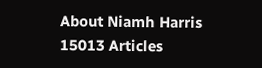About Niamh Harris 15013 Articles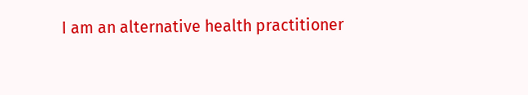I am an alternative health practitioner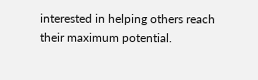interested in helping others reach their maximum potential.